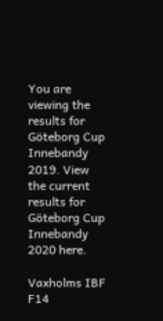You are viewing the results for Göteborg Cup Innebandy 2019. View the current results for Göteborg Cup Innebandy 2020 here.

Vaxholms IBF F14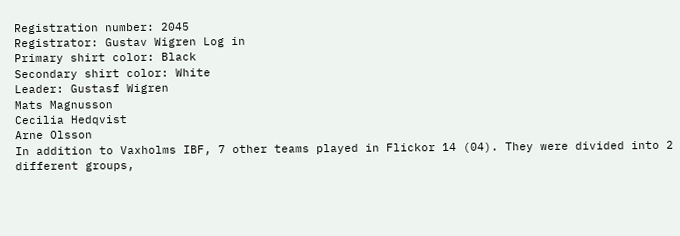Registration number: 2045
Registrator: Gustav Wigren Log in
Primary shirt color: Black
Secondary shirt color: White
Leader: Gustasf Wigren
Mats Magnusson
Cecilia Hedqvist
Arne Olsson
In addition to Vaxholms IBF, 7 other teams played in Flickor 14 (04). They were divided into 2 different groups,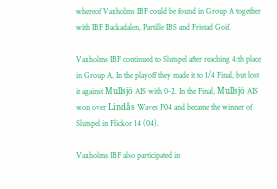whereof Vaxholms IBF could be found in Group A together with IBF Backadalen, Partille IBS and Fristad Goif.

Vaxholms IBF continued to Slutspel after reaching 4:th place in Group A. In the playoff they made it to 1/4 Final, but lost it against Mullsjö AIS with 0-2. In the Final, Mullsjö AIS won over Lindås Waves F04 and became the winner of Slutspel in Flickor 14 (04).

Vaxholms IBF also participated in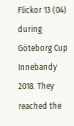Flickor 13 (04) during Göteborg Cup Innebandy 2018. They reached the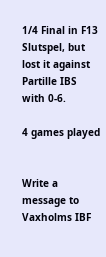1/4 Final in F13 Slutspel, but lost it against Partille IBS with 0-6.

4 games played


Write a message to Vaxholms IBF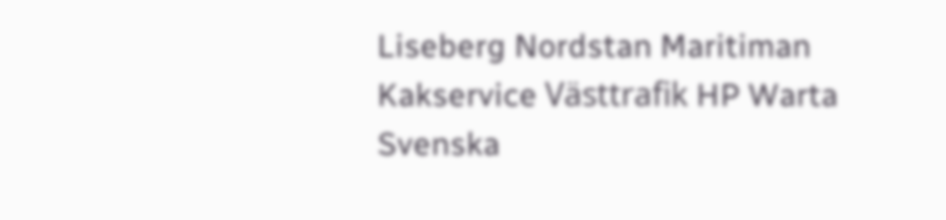Liseberg Nordstan Maritiman Kakservice Västtrafik HP Warta Svenska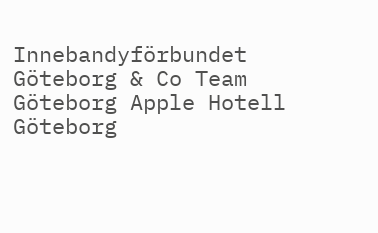Innebandyförbundet Göteborg & Co Team Göteborg Apple Hotell Göteborg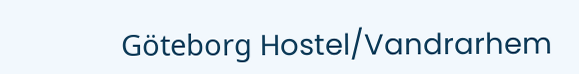Göteborg Hostel/Vandrarhem